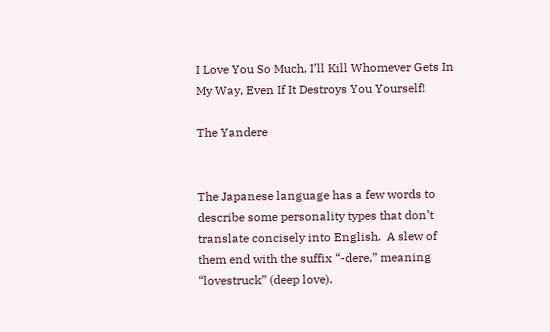I Love You So Much, I’ll Kill Whomever Gets In My Way, Even If It Destroys You Yourself!

The Yandere


The Japanese language has a few words to describe some personality types that don’t translate concisely into English.  A slew of them end with the suffix “-dere,” meaning “lovestruck” (deep love).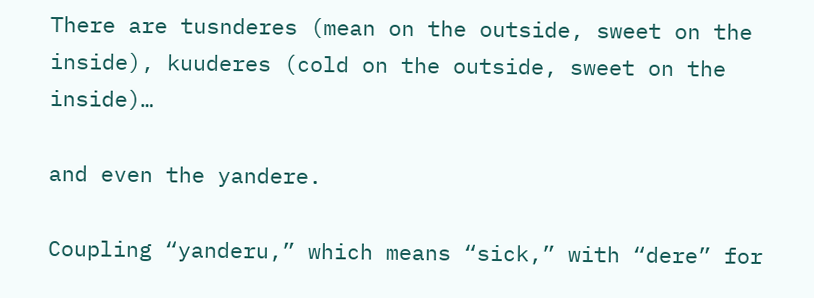There are tusnderes (mean on the outside, sweet on the inside), kuuderes (cold on the outside, sweet on the inside)…

and even the yandere.

Coupling “yanderu,” which means “sick,” with “dere” for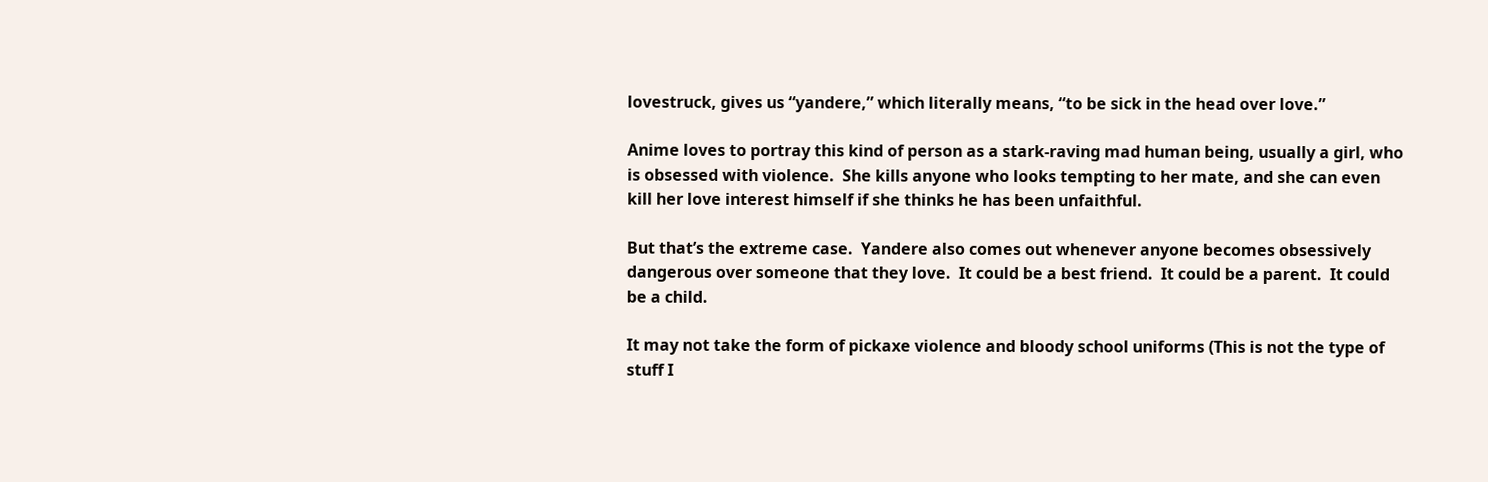lovestruck, gives us “yandere,” which literally means, “to be sick in the head over love.”

Anime loves to portray this kind of person as a stark-raving mad human being, usually a girl, who is obsessed with violence.  She kills anyone who looks tempting to her mate, and she can even kill her love interest himself if she thinks he has been unfaithful.

But that’s the extreme case.  Yandere also comes out whenever anyone becomes obsessively dangerous over someone that they love.  It could be a best friend.  It could be a parent.  It could be a child.

It may not take the form of pickaxe violence and bloody school uniforms (This is not the type of stuff I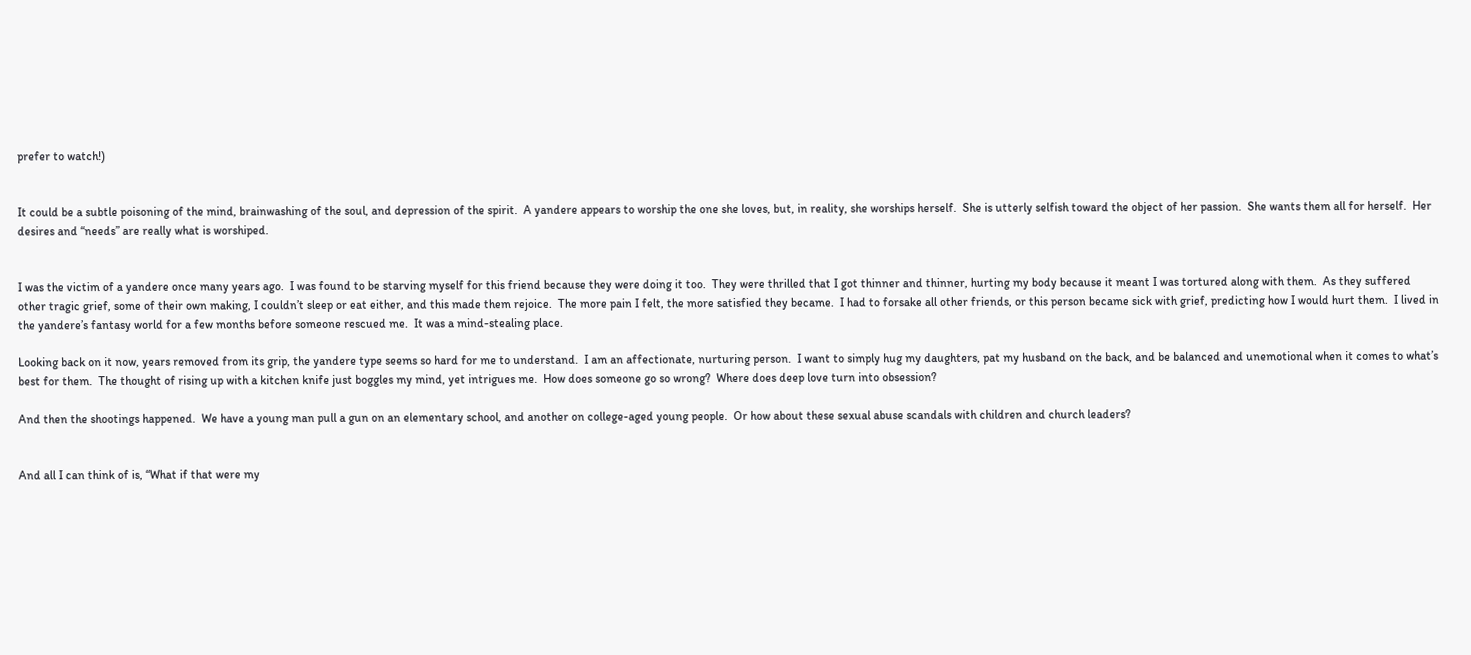prefer to watch!)


It could be a subtle poisoning of the mind, brainwashing of the soul, and depression of the spirit.  A yandere appears to worship the one she loves, but, in reality, she worships herself.  She is utterly selfish toward the object of her passion.  She wants them all for herself.  Her desires and “needs” are really what is worshiped.


I was the victim of a yandere once many years ago.  I was found to be starving myself for this friend because they were doing it too.  They were thrilled that I got thinner and thinner, hurting my body because it meant I was tortured along with them.  As they suffered other tragic grief, some of their own making, I couldn’t sleep or eat either, and this made them rejoice.  The more pain I felt, the more satisfied they became.  I had to forsake all other friends, or this person became sick with grief, predicting how I would hurt them.  I lived in the yandere’s fantasy world for a few months before someone rescued me.  It was a mind-stealing place.

Looking back on it now, years removed from its grip, the yandere type seems so hard for me to understand.  I am an affectionate, nurturing person.  I want to simply hug my daughters, pat my husband on the back, and be balanced and unemotional when it comes to what’s best for them.  The thought of rising up with a kitchen knife just boggles my mind, yet intrigues me.  How does someone go so wrong?  Where does deep love turn into obsession?

And then the shootings happened.  We have a young man pull a gun on an elementary school, and another on college-aged young people.  Or how about these sexual abuse scandals with children and church leaders?


And all I can think of is, “What if that were my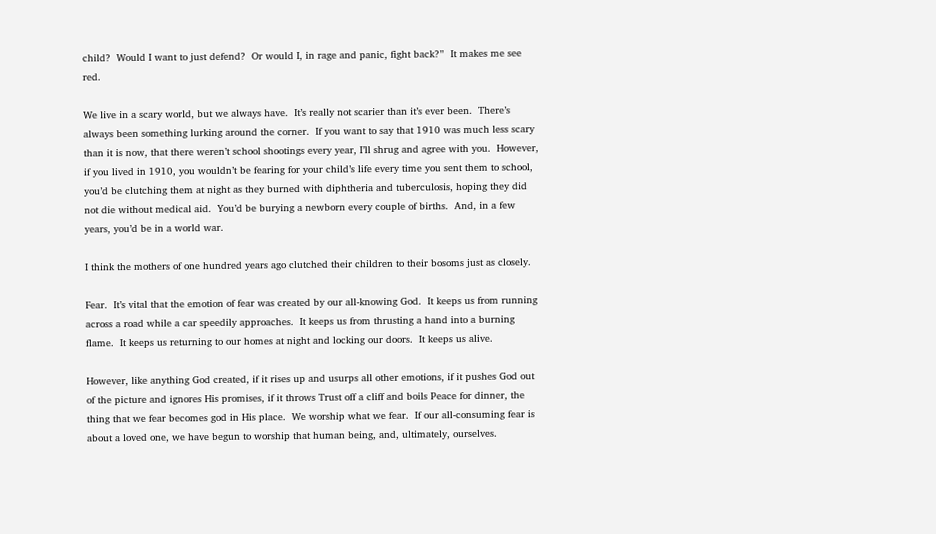child?  Would I want to just defend?  Or would I, in rage and panic, fight back?”  It makes me see red.

We live in a scary world, but we always have.  It’s really not scarier than it’s ever been.  There’s always been something lurking around the corner.  If you want to say that 1910 was much less scary than it is now, that there weren’t school shootings every year, I’ll shrug and agree with you.  However, if you lived in 1910, you wouldn’t be fearing for your child’s life every time you sent them to school, you’d be clutching them at night as they burned with diphtheria and tuberculosis, hoping they did not die without medical aid.  You’d be burying a newborn every couple of births.  And, in a few years, you’d be in a world war.

I think the mothers of one hundred years ago clutched their children to their bosoms just as closely.

Fear.  It’s vital that the emotion of fear was created by our all-knowing God.  It keeps us from running across a road while a car speedily approaches.  It keeps us from thrusting a hand into a burning flame.  It keeps us returning to our homes at night and locking our doors.  It keeps us alive.

However, like anything God created, if it rises up and usurps all other emotions, if it pushes God out of the picture and ignores His promises, if it throws Trust off a cliff and boils Peace for dinner, the thing that we fear becomes god in His place.  We worship what we fear.  If our all-consuming fear is about a loved one, we have begun to worship that human being, and, ultimately, ourselves.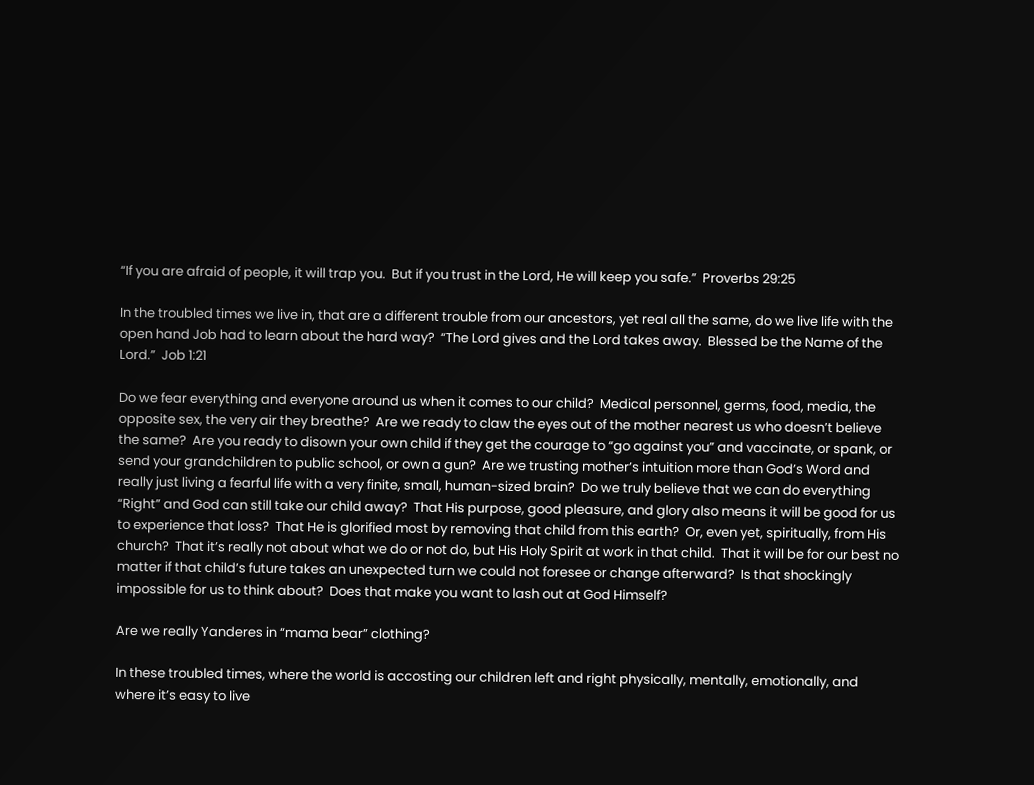“If you are afraid of people, it will trap you.  But if you trust in the Lord, He will keep you safe.”  Proverbs 29:25

In the troubled times we live in, that are a different trouble from our ancestors, yet real all the same, do we live life with the open hand Job had to learn about the hard way?  “The Lord gives and the Lord takes away.  Blessed be the Name of the Lord.”  Job 1:21

Do we fear everything and everyone around us when it comes to our child?  Medical personnel, germs, food, media, the opposite sex, the very air they breathe?  Are we ready to claw the eyes out of the mother nearest us who doesn’t believe the same?  Are you ready to disown your own child if they get the courage to “go against you” and vaccinate, or spank, or send your grandchildren to public school, or own a gun?  Are we trusting mother’s intuition more than God’s Word and really just living a fearful life with a very finite, small, human-sized brain?  Do we truly believe that we can do everything “Right” and God can still take our child away?  That His purpose, good pleasure, and glory also means it will be good for us to experience that loss?  That He is glorified most by removing that child from this earth?  Or, even yet, spiritually, from His church?  That it’s really not about what we do or not do, but His Holy Spirit at work in that child.  That it will be for our best no matter if that child’s future takes an unexpected turn we could not foresee or change afterward?  Is that shockingly impossible for us to think about?  Does that make you want to lash out at God Himself?

Are we really Yanderes in “mama bear” clothing?

In these troubled times, where the world is accosting our children left and right physically, mentally, emotionally, and where it’s easy to live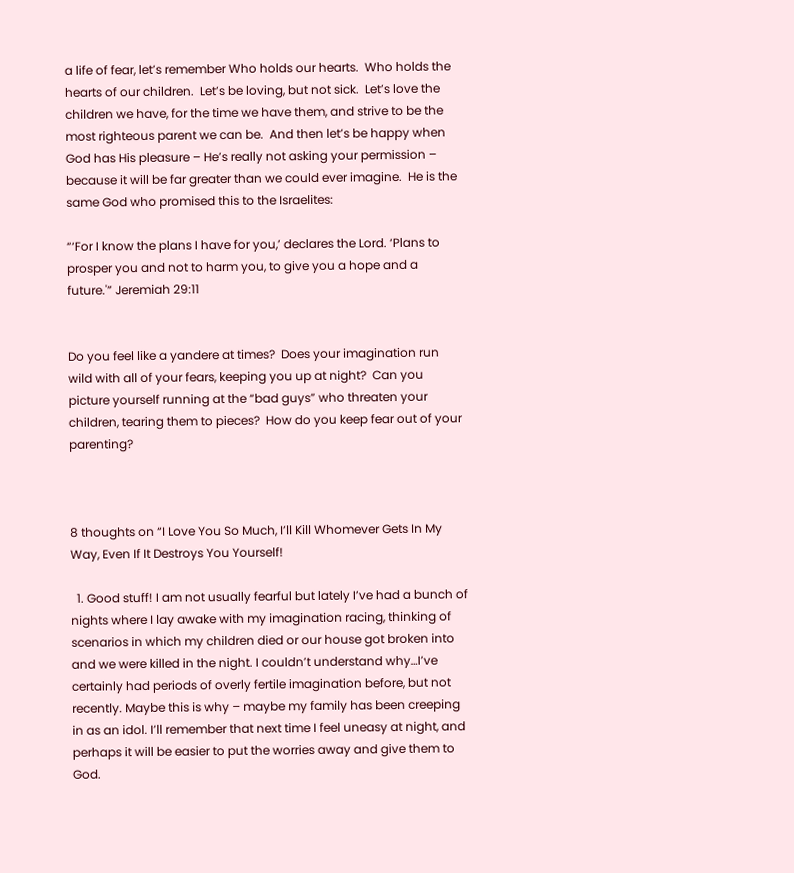a life of fear, let’s remember Who holds our hearts.  Who holds the hearts of our children.  Let’s be loving, but not sick.  Let’s love the children we have, for the time we have them, and strive to be the most righteous parent we can be.  And then let’s be happy when God has His pleasure – He’s really not asking your permission – because it will be far greater than we could ever imagine.  He is the same God who promised this to the Israelites:

“‘For I know the plans I have for you,’ declares the Lord. ‘Plans to prosper you and not to harm you, to give you a hope and a future.'” Jeremiah 29:11


Do you feel like a yandere at times?  Does your imagination run wild with all of your fears, keeping you up at night?  Can you picture yourself running at the “bad guys” who threaten your children, tearing them to pieces?  How do you keep fear out of your parenting?



8 thoughts on “I Love You So Much, I’ll Kill Whomever Gets In My Way, Even If It Destroys You Yourself!

  1. Good stuff! I am not usually fearful but lately I’ve had a bunch of nights where I lay awake with my imagination racing, thinking of scenarios in which my children died or our house got broken into and we were killed in the night. I couldn’t understand why…I’ve certainly had periods of overly fertile imagination before, but not recently. Maybe this is why – maybe my family has been creeping in as an idol. I’ll remember that next time I feel uneasy at night, and perhaps it will be easier to put the worries away and give them to God.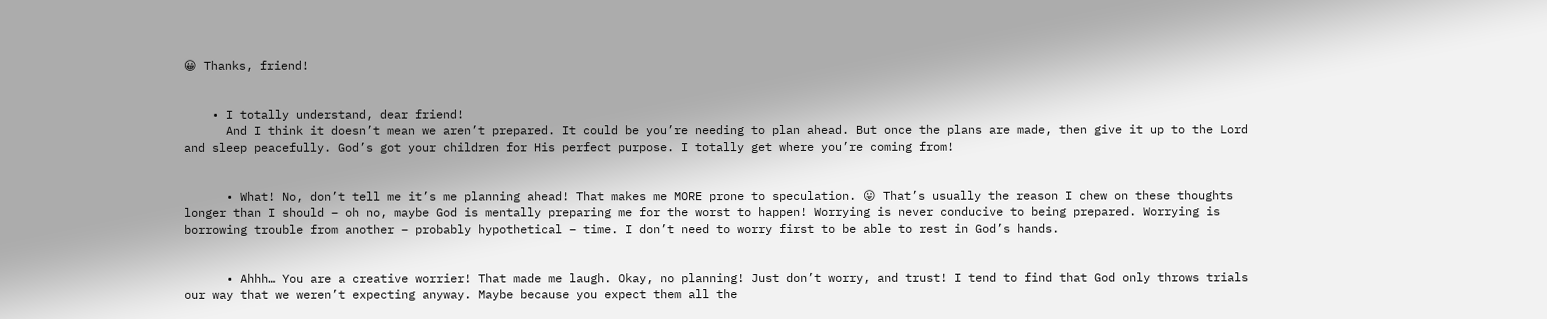😀 Thanks, friend!


    • I totally understand, dear friend!
      And I think it doesn’t mean we aren’t prepared. It could be you’re needing to plan ahead. But once the plans are made, then give it up to the Lord and sleep peacefully. God’s got your children for His perfect purpose. I totally get where you’re coming from!


      • What! No, don’t tell me it’s me planning ahead! That makes me MORE prone to speculation. 😛 That’s usually the reason I chew on these thoughts longer than I should – oh no, maybe God is mentally preparing me for the worst to happen! Worrying is never conducive to being prepared. Worrying is borrowing trouble from another – probably hypothetical – time. I don’t need to worry first to be able to rest in God’s hands.


      • Ahhh… You are a creative worrier! That made me laugh. Okay, no planning! Just don’t worry, and trust! I tend to find that God only throws trials our way that we weren’t expecting anyway. Maybe because you expect them all the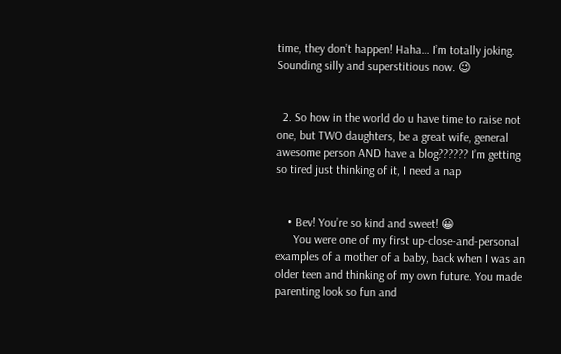time, they don’t happen! Haha… I’m totally joking. Sounding silly and superstitious now. 😉


  2. So how in the world do u have time to raise not one, but TWO daughters, be a great wife, general awesome person AND have a blog?????? I’m getting so tired just thinking of it, I need a nap


    • Bev! You’re so kind and sweet! 😀
      You were one of my first up-close-and-personal examples of a mother of a baby, back when I was an older teen and thinking of my own future. You made parenting look so fun and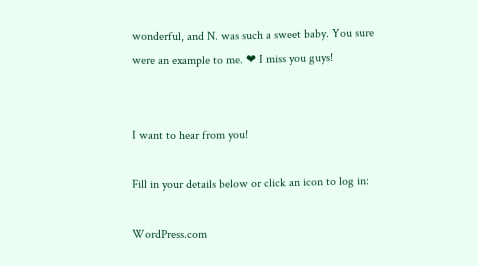wonderful, and N. was such a sweet baby. You sure were an example to me. ❤ I miss you guys!


I want to hear from you!

Fill in your details below or click an icon to log in:

WordPress.com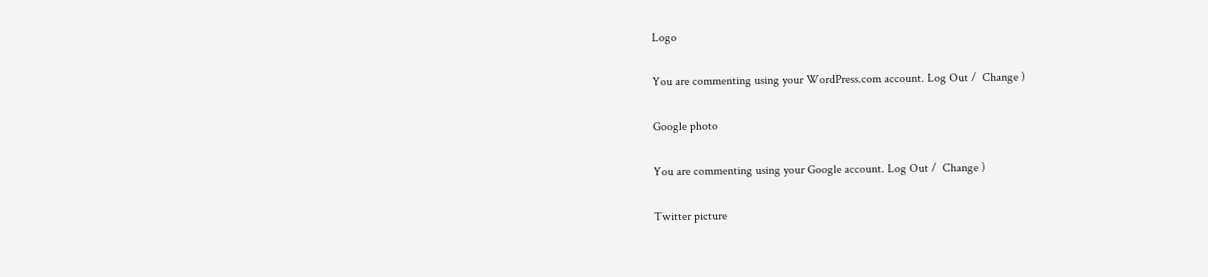Logo

You are commenting using your WordPress.com account. Log Out /  Change )

Google photo

You are commenting using your Google account. Log Out /  Change )

Twitter picture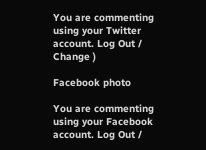You are commenting using your Twitter account. Log Out /  Change )

Facebook photo

You are commenting using your Facebook account. Log Out /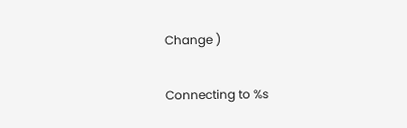Change )

Connecting to %s